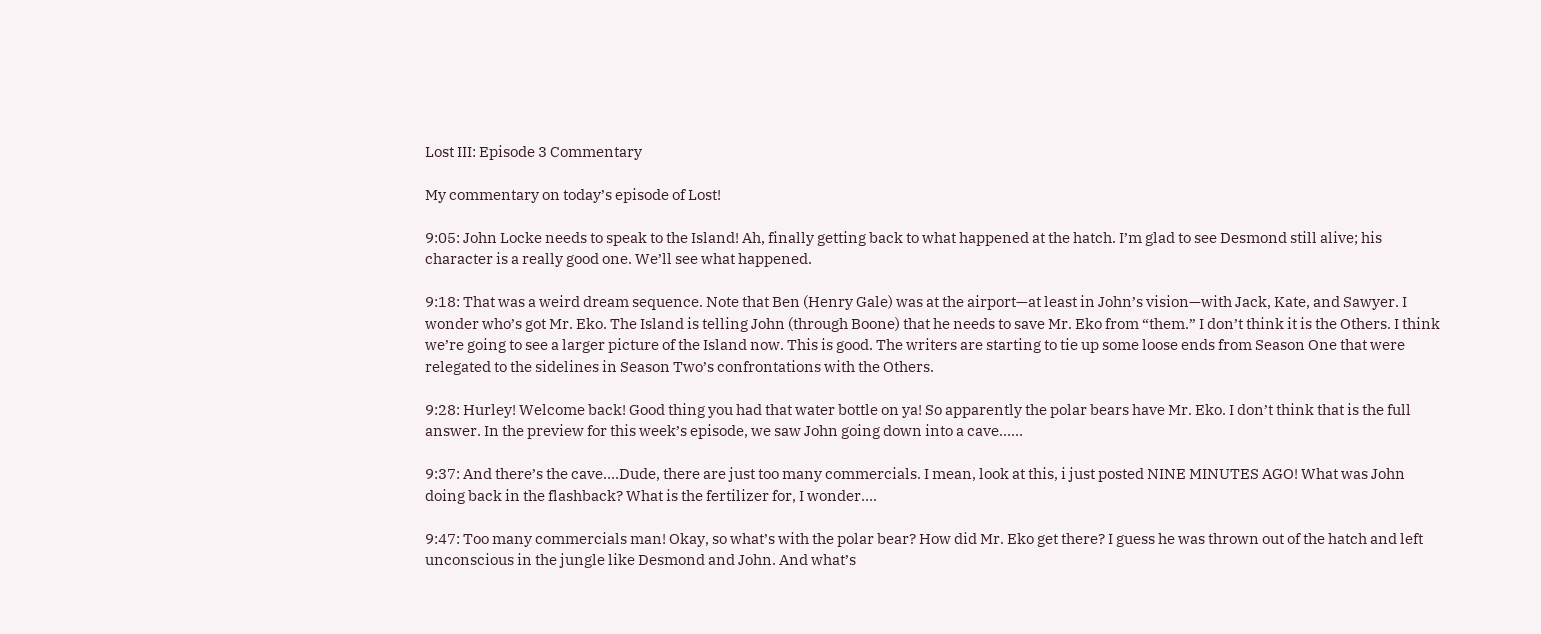Lost III: Episode 3 Commentary

My commentary on today’s episode of Lost!

9:05: John Locke needs to speak to the Island! Ah, finally getting back to what happened at the hatch. I’m glad to see Desmond still alive; his character is a really good one. We’ll see what happened.

9:18: That was a weird dream sequence. Note that Ben (Henry Gale) was at the airport—at least in John’s vision—with Jack, Kate, and Sawyer. I wonder who’s got Mr. Eko. The Island is telling John (through Boone) that he needs to save Mr. Eko from “them.” I don’t think it is the Others. I think we’re going to see a larger picture of the Island now. This is good. The writers are starting to tie up some loose ends from Season One that were relegated to the sidelines in Season Two’s confrontations with the Others.

9:28: Hurley! Welcome back! Good thing you had that water bottle on ya! So apparently the polar bears have Mr. Eko. I don’t think that is the full answer. In the preview for this week’s episode, we saw John going down into a cave……

9:37: And there’s the cave….Dude, there are just too many commercials. I mean, look at this, i just posted NINE MINUTES AGO! What was John doing back in the flashback? What is the fertilizer for, I wonder….

9:47: Too many commercials man! Okay, so what’s with the polar bear? How did Mr. Eko get there? I guess he was thrown out of the hatch and left unconscious in the jungle like Desmond and John. And what’s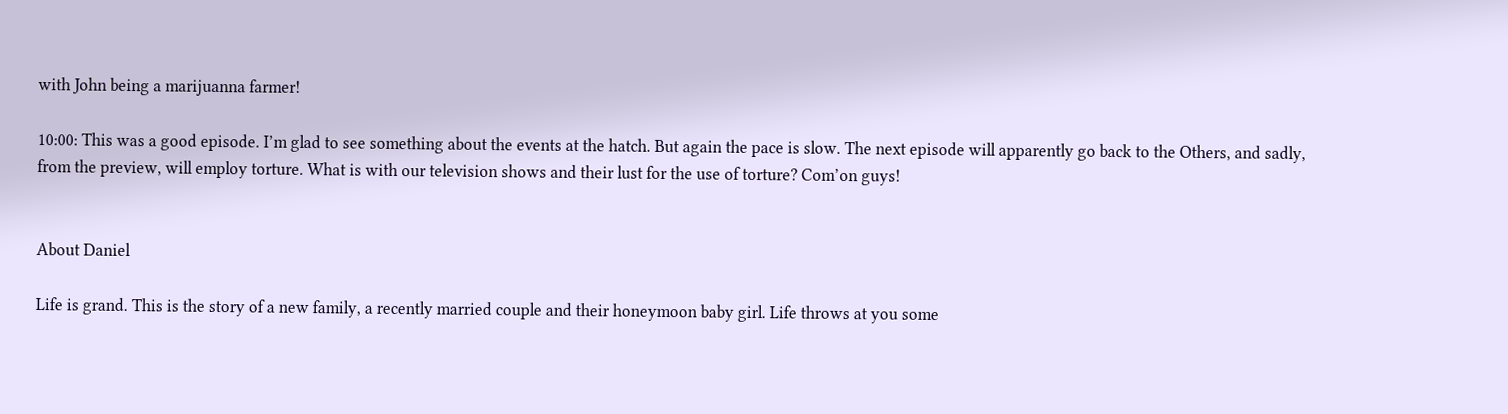with John being a marijuanna farmer!

10:00: This was a good episode. I’m glad to see something about the events at the hatch. But again the pace is slow. The next episode will apparently go back to the Others, and sadly, from the preview, will employ torture. What is with our television shows and their lust for the use of torture? Com’on guys!


About Daniel

Life is grand. This is the story of a new family, a recently married couple and their honeymoon baby girl. Life throws at you some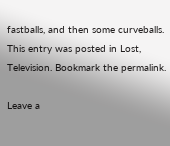fastballs, and then some curveballs.
This entry was posted in Lost, Television. Bookmark the permalink.

Leave a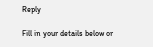Reply

Fill in your details below or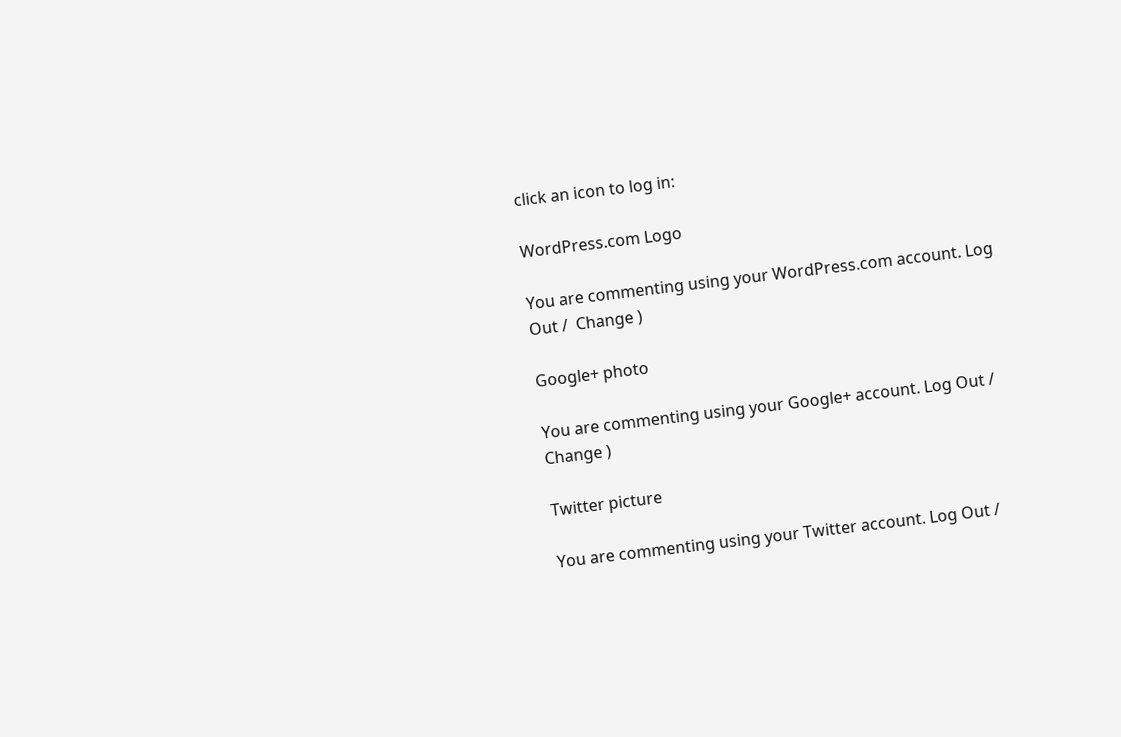click an icon to log in:

WordPress.com Logo

You are commenting using your WordPress.com account. Log Out /  Change )

Google+ photo

You are commenting using your Google+ account. Log Out /  Change )

Twitter picture

You are commenting using your Twitter account. Log Out /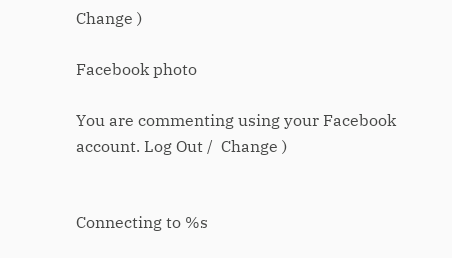Change )

Facebook photo

You are commenting using your Facebook account. Log Out /  Change )


Connecting to %s